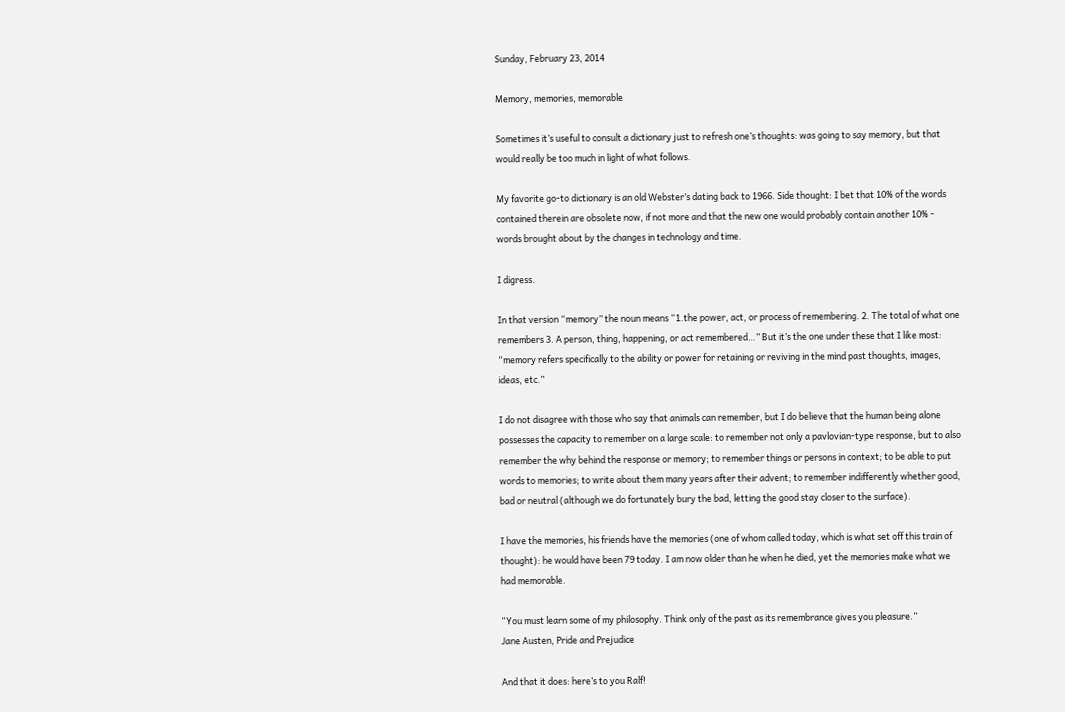Sunday, February 23, 2014

Memory, memories, memorable

Sometimes it’s useful to consult a dictionary just to refresh one’s thoughts: was going to say memory, but that would really be too much in light of what follows.

My favorite go-to dictionary is an old Webster’s dating back to 1966. Side thought: I bet that 10% of the words contained therein are obsolete now, if not more and that the new one would probably contain another 10% - words brought about by the changes in technology and time.

I digress.

In that version “memory” the noun means “1.the power, act, or process of remembering. 2. The total of what one remembers 3. A person, thing, happening, or act remembered…” But it’s the one under these that I like most: “memory refers specifically to the ability or power for retaining or reviving in the mind past thoughts, images, ideas, etc.”

I do not disagree with those who say that animals can remember, but I do believe that the human being alone possesses the capacity to remember on a large scale: to remember not only a pavlovian-type response, but to also remember the why behind the response or memory; to remember things or persons in context; to be able to put words to memories; to write about them many years after their advent; to remember indifferently whether good, bad or neutral (although we do fortunately bury the bad, letting the good stay closer to the surface).

I have the memories, his friends have the memories (one of whom called today, which is what set off this train of thought): he would have been 79 today. I am now older than he when he died, yet the memories make what we had memorable.

“You must learn some of my philosophy. Think only of the past as its remembrance gives you pleasure.”
Jane Austen, Pride and Prejudice

And that it does: here’s to you Ralf!